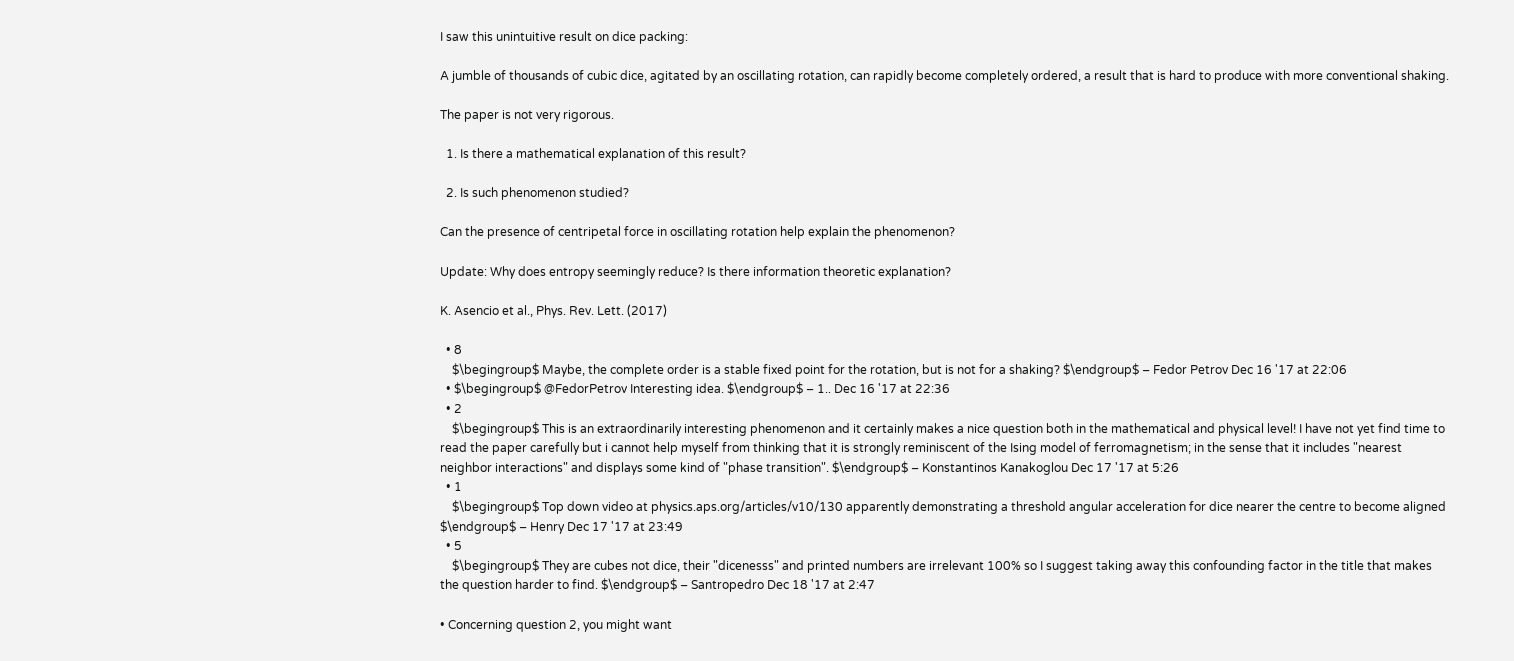I saw this unintuitive result on dice packing:

A jumble of thousands of cubic dice, agitated by an oscillating rotation, can rapidly become completely ordered, a result that is hard to produce with more conventional shaking.

The paper is not very rigorous.

  1. Is there a mathematical explanation of this result?

  2. Is such phenomenon studied?

Can the presence of centripetal force in oscillating rotation help explain the phenomenon?

Update: Why does entropy seemingly reduce? Is there information theoretic explanation?

K. Asencio et al., Phys. Rev. Lett. (2017)

  • 8
    $\begingroup$ Maybe, the complete order is a stable fixed point for the rotation, but is not for a shaking? $\endgroup$ – Fedor Petrov Dec 16 '17 at 22:06
  • $\begingroup$ @FedorPetrov Interesting idea. $\endgroup$ – 1.. Dec 16 '17 at 22:36
  • 2
    $\begingroup$ This is an extraordinarily interesting phenomenon and it certainly makes a nice question both in the mathematical and physical level! I have not yet find time to read the paper carefully but i cannot help myself from thinking that it is strongly reminiscent of the Ising model of ferromagnetism; in the sense that it includes "nearest neighbor interactions" and displays some kind of "phase transition". $\endgroup$ – Konstantinos Kanakoglou Dec 17 '17 at 5:26
  • 1
    $\begingroup$ Top down video at physics.aps.org/articles/v10/130 apparently demonstrating a threshold angular acceleration for dice nearer the centre to become aligned $\endgroup$ – Henry Dec 17 '17 at 23:49
  • 5
    $\begingroup$ They are cubes not dice, their "dicenesss" and printed numbers are irrelevant 100% so I suggest taking away this confounding factor in the title that makes the question harder to find. $\endgroup$ – Santropedro Dec 18 '17 at 2:47

• Concerning question 2, you might want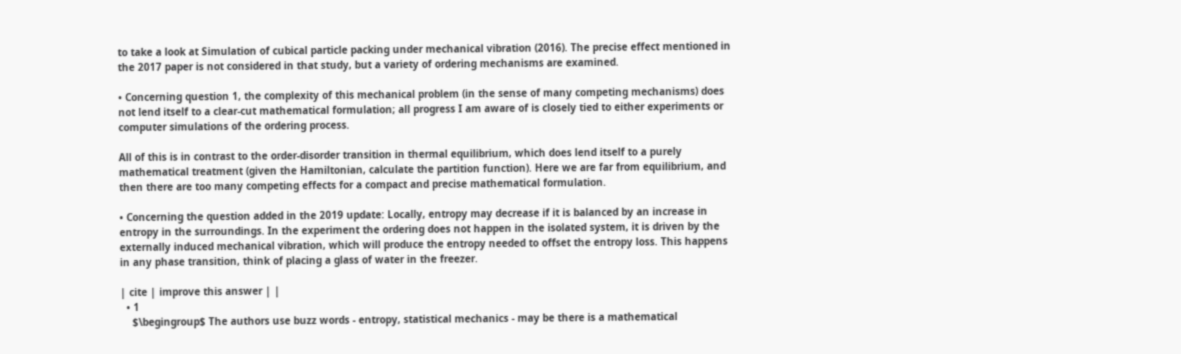to take a look at Simulation of cubical particle packing under mechanical vibration (2016). The precise effect mentioned in the 2017 paper is not considered in that study, but a variety of ordering mechanisms are examined.

• Concerning question 1, the complexity of this mechanical problem (in the sense of many competing mechanisms) does not lend itself to a clear-cut mathematical formulation; all progress I am aware of is closely tied to either experiments or computer simulations of the ordering process.

All of this is in contrast to the order-disorder transition in thermal equilibrium, which does lend itself to a purely mathematical treatment (given the Hamiltonian, calculate the partition function). Here we are far from equilibrium, and then there are too many competing effects for a compact and precise mathematical formulation.

• Concerning the question added in the 2019 update: Locally, entropy may decrease if it is balanced by an increase in entropy in the surroundings. In the experiment the ordering does not happen in the isolated system, it is driven by the externally induced mechanical vibration, which will produce the entropy needed to offset the entropy loss. This happens in any phase transition, think of placing a glass of water in the freezer.

| cite | improve this answer | |
  • 1
    $\begingroup$ The authors use buzz words - entropy, statistical mechanics - may be there is a mathematical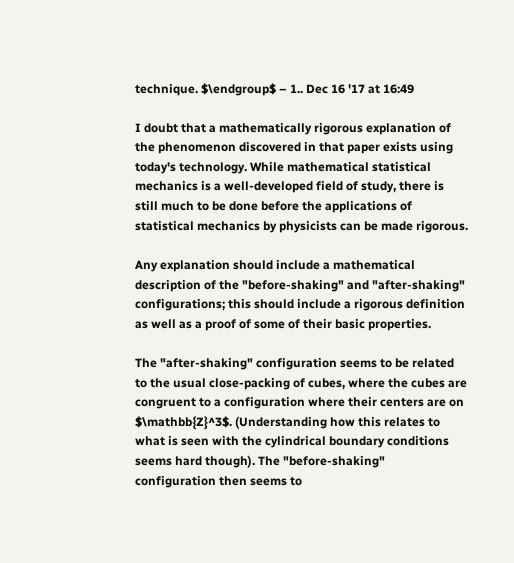technique. $\endgroup$ – 1.. Dec 16 '17 at 16:49

I doubt that a mathematically rigorous explanation of the phenomenon discovered in that paper exists using today's technology. While mathematical statistical mechanics is a well-developed field of study, there is still much to be done before the applications of statistical mechanics by physicists can be made rigorous.

Any explanation should include a mathematical description of the "before-shaking" and "after-shaking" configurations; this should include a rigorous definition as well as a proof of some of their basic properties.

The "after-shaking" configuration seems to be related to the usual close-packing of cubes, where the cubes are congruent to a configuration where their centers are on $\mathbb{Z}^3$. (Understanding how this relates to what is seen with the cylindrical boundary conditions seems hard though). The "before-shaking" configuration then seems to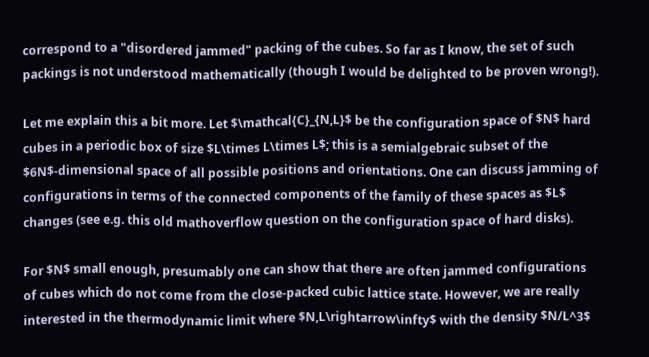correspond to a "disordered jammed" packing of the cubes. So far as I know, the set of such packings is not understood mathematically (though I would be delighted to be proven wrong!).

Let me explain this a bit more. Let $\mathcal{C}_{N,L}$ be the configuration space of $N$ hard cubes in a periodic box of size $L\times L\times L$; this is a semialgebraic subset of the $6N$-dimensional space of all possible positions and orientations. One can discuss jamming of configurations in terms of the connected components of the family of these spaces as $L$ changes (see e.g. this old mathoverflow question on the configuration space of hard disks).

For $N$ small enough, presumably one can show that there are often jammed configurations of cubes which do not come from the close-packed cubic lattice state. However, we are really interested in the thermodynamic limit where $N,L\rightarrow\infty$ with the density $N/L^3$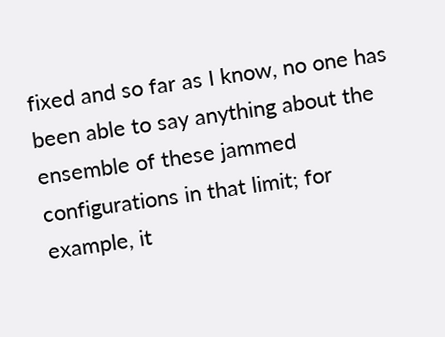fixed and so far as I know, no one has been able to say anything about the ensemble of these jammed configurations in that limit; for example, it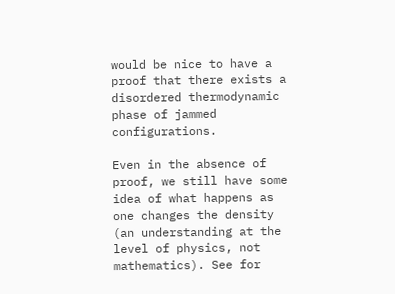would be nice to have a proof that there exists a disordered thermodynamic phase of jammed configurations.

Even in the absence of proof, we still have some idea of what happens as one changes the density (an understanding at the level of physics, not mathematics). See for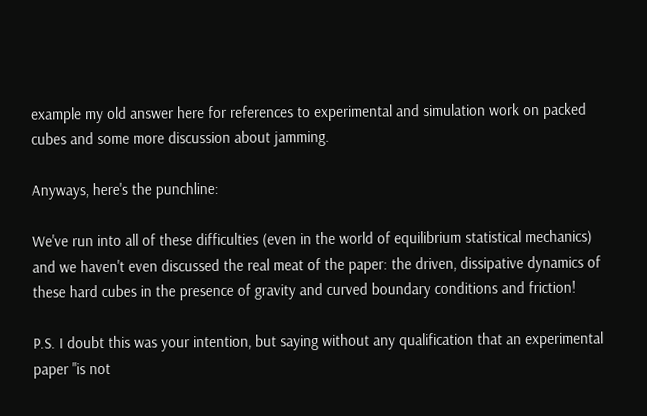example my old answer here for references to experimental and simulation work on packed cubes and some more discussion about jamming.

Anyways, here's the punchline:

We've run into all of these difficulties (even in the world of equilibrium statistical mechanics) and we haven't even discussed the real meat of the paper: the driven, dissipative dynamics of these hard cubes in the presence of gravity and curved boundary conditions and friction!

P.S. I doubt this was your intention, but saying without any qualification that an experimental paper "is not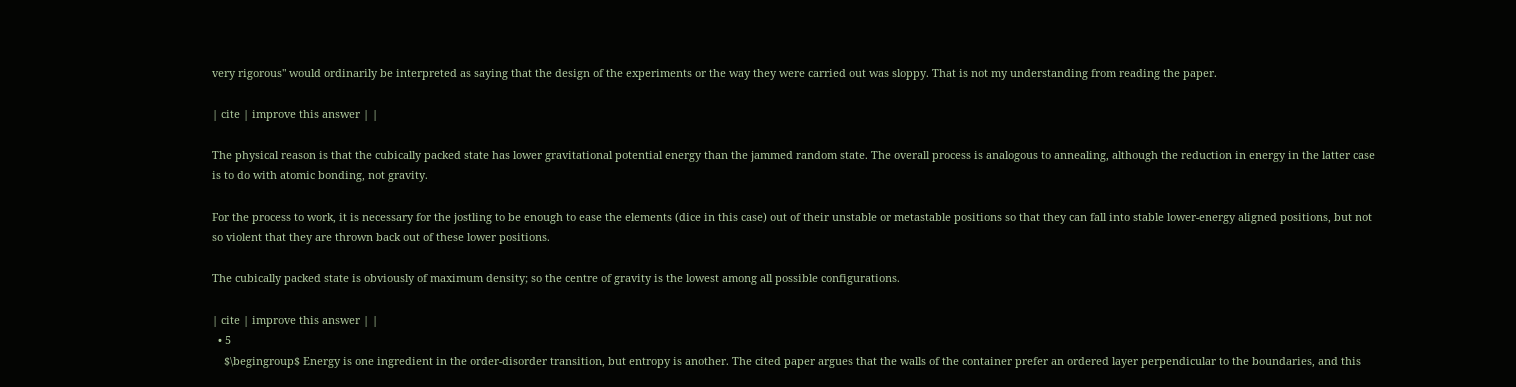very rigorous" would ordinarily be interpreted as saying that the design of the experiments or the way they were carried out was sloppy. That is not my understanding from reading the paper.

| cite | improve this answer | |

The physical reason is that the cubically packed state has lower gravitational potential energy than the jammed random state. The overall process is analogous to annealing, although the reduction in energy in the latter case is to do with atomic bonding, not gravity.

For the process to work, it is necessary for the jostling to be enough to ease the elements (dice in this case) out of their unstable or metastable positions so that they can fall into stable lower-energy aligned positions, but not so violent that they are thrown back out of these lower positions.

The cubically packed state is obviously of maximum density; so the centre of gravity is the lowest among all possible configurations.

| cite | improve this answer | |
  • 5
    $\begingroup$ Energy is one ingredient in the order-disorder transition, but entropy is another. The cited paper argues that the walls of the container prefer an ordered layer perpendicular to the boundaries, and this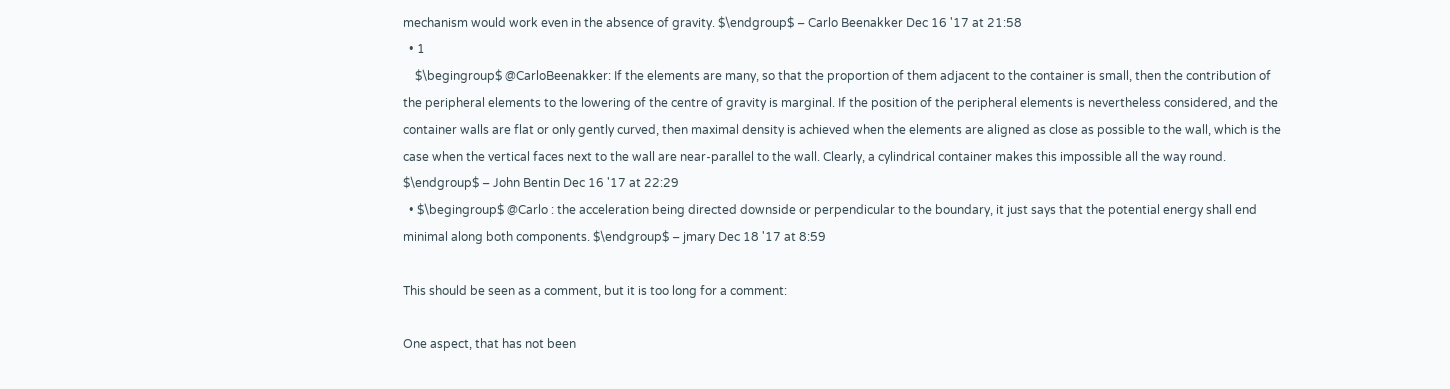mechanism would work even in the absence of gravity. $\endgroup$ – Carlo Beenakker Dec 16 '17 at 21:58
  • 1
    $\begingroup$ @CarloBeenakker: If the elements are many, so that the proportion of them adjacent to the container is small, then the contribution of the peripheral elements to the lowering of the centre of gravity is marginal. If the position of the peripheral elements is nevertheless considered, and the container walls are flat or only gently curved, then maximal density is achieved when the elements are aligned as close as possible to the wall, which is the case when the vertical faces next to the wall are near-parallel to the wall. Clearly, a cylindrical container makes this impossible all the way round. $\endgroup$ – John Bentin Dec 16 '17 at 22:29
  • $\begingroup$ @Carlo : the acceleration being directed downside or perpendicular to the boundary, it just says that the potential energy shall end minimal along both components. $\endgroup$ – jmary Dec 18 '17 at 8:59

This should be seen as a comment, but it is too long for a comment:

One aspect, that has not been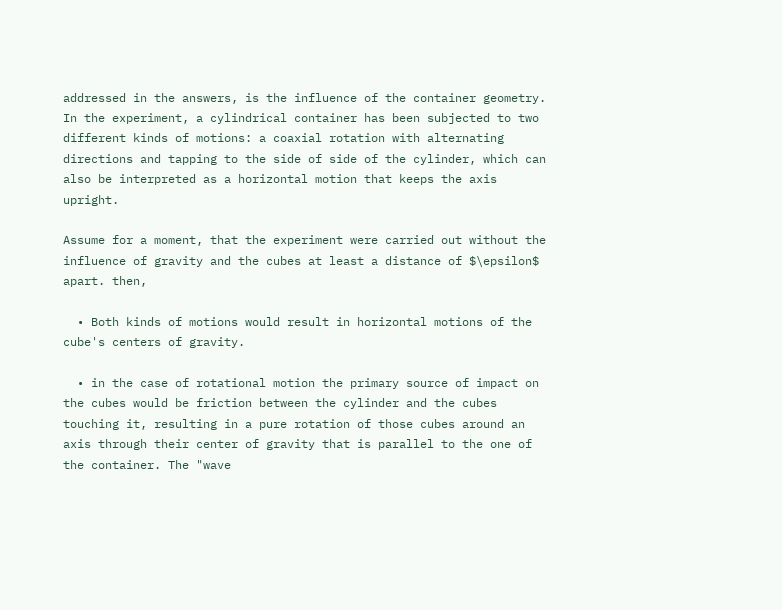addressed in the answers, is the influence of the container geometry. In the experiment, a cylindrical container has been subjected to two different kinds of motions: a coaxial rotation with alternating directions and tapping to the side of side of the cylinder, which can also be interpreted as a horizontal motion that keeps the axis upright.

Assume for a moment, that the experiment were carried out without the influence of gravity and the cubes at least a distance of $\epsilon$ apart. then,

  • Both kinds of motions would result in horizontal motions of the cube's centers of gravity.

  • in the case of rotational motion the primary source of impact on the cubes would be friction between the cylinder and the cubes touching it, resulting in a pure rotation of those cubes around an axis through their center of gravity that is parallel to the one of the container. The "wave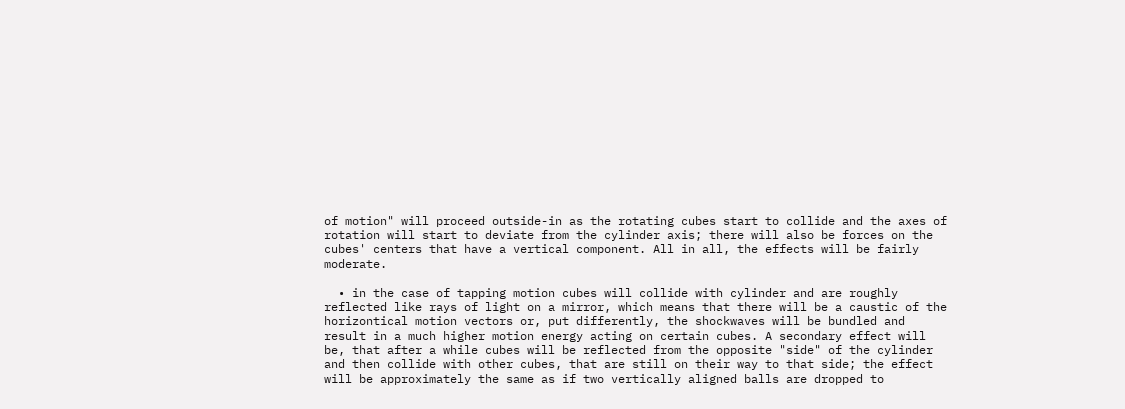of motion" will proceed outside-in as the rotating cubes start to collide and the axes of rotation will start to deviate from the cylinder axis; there will also be forces on the cubes' centers that have a vertical component. All in all, the effects will be fairly moderate.

  • in the case of tapping motion cubes will collide with cylinder and are roughly reflected like rays of light on a mirror, which means that there will be a caustic of the horizontical motion vectors or, put differently, the shockwaves will be bundled and result in a much higher motion energy acting on certain cubes. A secondary effect will be, that after a while cubes will be reflected from the opposite "side" of the cylinder and then collide with other cubes, that are still on their way to that side; the effect will be approximately the same as if two vertically aligned balls are dropped to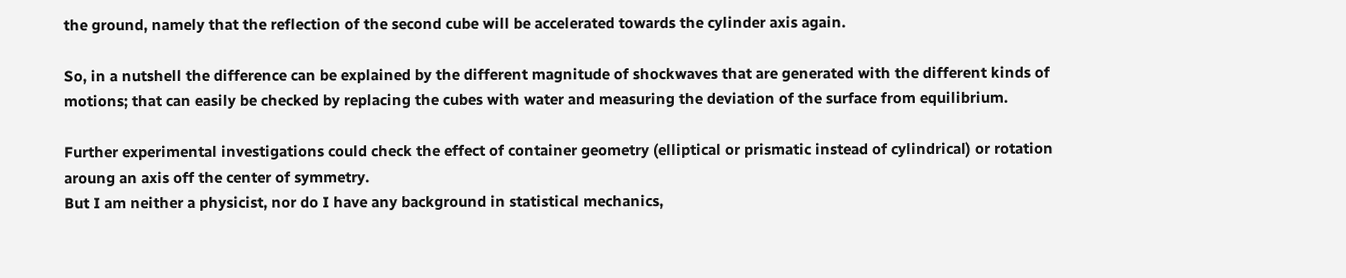the ground, namely that the reflection of the second cube will be accelerated towards the cylinder axis again.

So, in a nutshell the difference can be explained by the different magnitude of shockwaves that are generated with the different kinds of motions; that can easily be checked by replacing the cubes with water and measuring the deviation of the surface from equilibrium.

Further experimental investigations could check the effect of container geometry (elliptical or prismatic instead of cylindrical) or rotation aroung an axis off the center of symmetry.
But I am neither a physicist, nor do I have any background in statistical mechanics,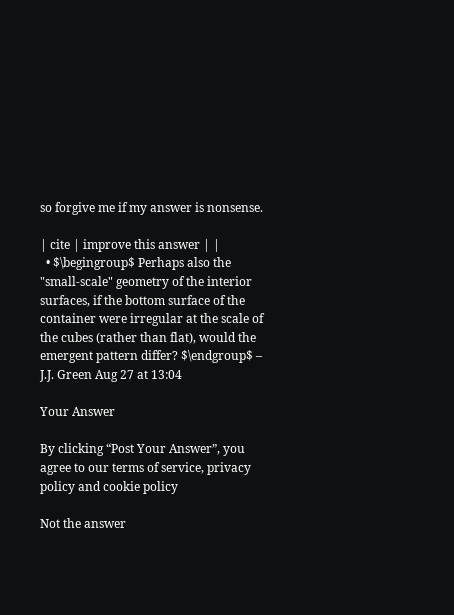so forgive me if my answer is nonsense.

| cite | improve this answer | |
  • $\begingroup$ Perhaps also the "small-scale" geometry of the interior surfaces, if the bottom surface of the container were irregular at the scale of the cubes (rather than flat), would the emergent pattern differ? $\endgroup$ – J.J. Green Aug 27 at 13:04

Your Answer

By clicking “Post Your Answer”, you agree to our terms of service, privacy policy and cookie policy

Not the answer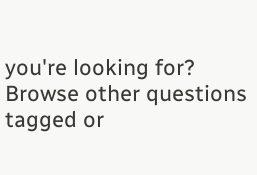you're looking for? Browse other questions tagged or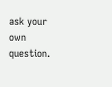ask your own question.